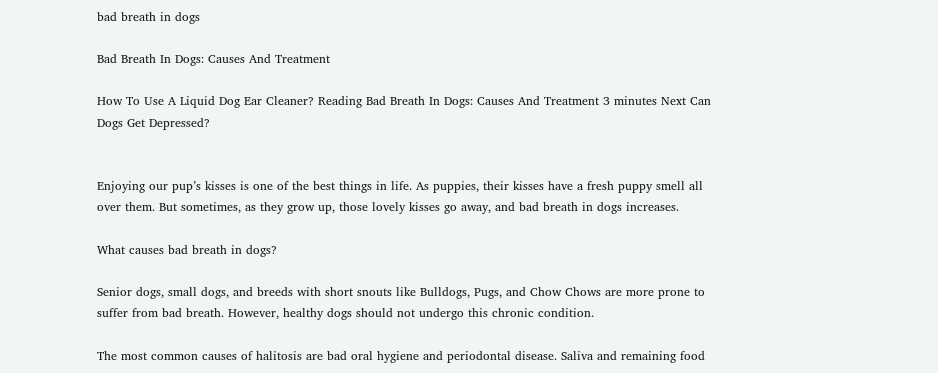bad breath in dogs

Bad Breath In Dogs: Causes And Treatment

How To Use A Liquid Dog Ear Cleaner? Reading Bad Breath In Dogs: Causes And Treatment 3 minutes Next Can Dogs Get Depressed?


Enjoying our pup’s kisses is one of the best things in life. As puppies, their kisses have a fresh puppy smell all over them. But sometimes, as they grow up, those lovely kisses go away, and bad breath in dogs increases.

What causes bad breath in dogs?

Senior dogs, small dogs, and breeds with short snouts like Bulldogs, Pugs, and Chow Chows are more prone to suffer from bad breath. However, healthy dogs should not undergo this chronic condition.

The most common causes of halitosis are bad oral hygiene and periodontal disease. Saliva and remaining food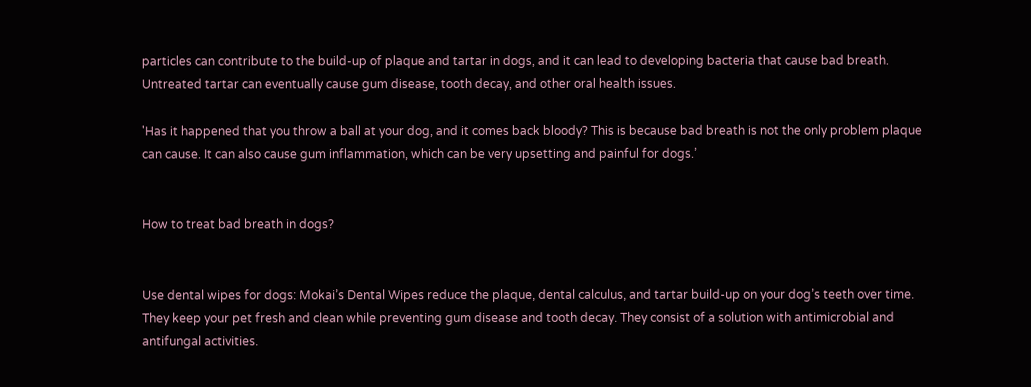particles can contribute to the build-up of plaque and tartar in dogs, and it can lead to developing bacteria that cause bad breath. Untreated tartar can eventually cause gum disease, tooth decay, and other oral health issues.

'Has it happened that you throw a ball at your dog, and it comes back bloody? This is because bad breath is not the only problem plaque can cause. It can also cause gum inflammation, which can be very upsetting and painful for dogs.’


How to treat bad breath in dogs?


Use dental wipes for dogs: Mokai’s Dental Wipes reduce the plaque, dental calculus, and tartar build-up on your dog’s teeth over time. They keep your pet fresh and clean while preventing gum disease and tooth decay. They consist of a solution with antimicrobial and antifungal activities.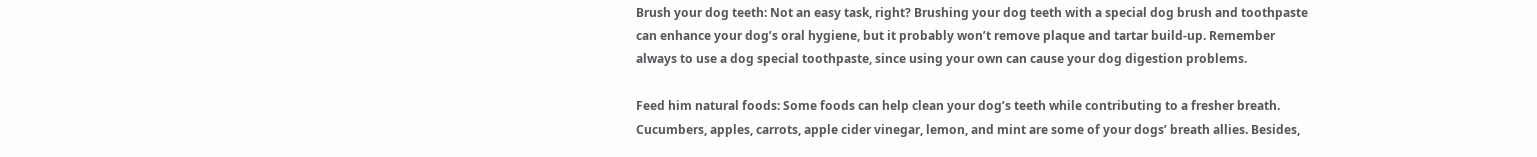Brush your dog teeth: Not an easy task, right? Brushing your dog teeth with a special dog brush and toothpaste can enhance your dog’s oral hygiene, but it probably won’t remove plaque and tartar build-up. Remember always to use a dog special toothpaste, since using your own can cause your dog digestion problems.

Feed him natural foods: Some foods can help clean your dog’s teeth while contributing to a fresher breath. Cucumbers, apples, carrots, apple cider vinegar, lemon, and mint are some of your dogs’ breath allies. Besides,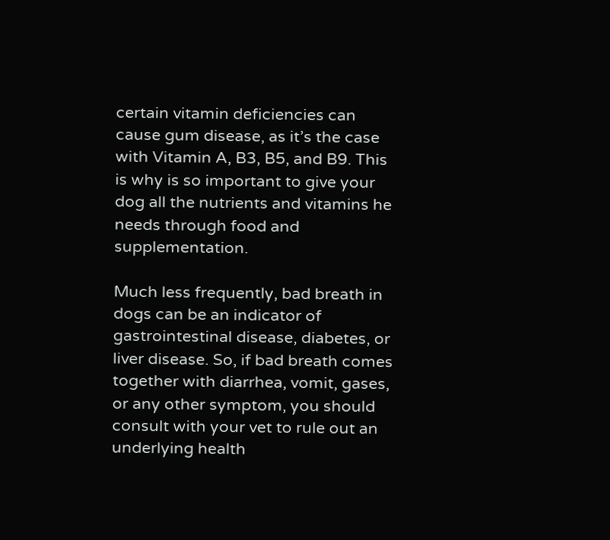certain vitamin deficiencies can cause gum disease, as it’s the case with Vitamin A, B3, B5, and B9. This is why is so important to give your dog all the nutrients and vitamins he needs through food and supplementation.

Much less frequently, bad breath in dogs can be an indicator of gastrointestinal disease, diabetes, or liver disease. So, if bad breath comes together with diarrhea, vomit, gases, or any other symptom, you should consult with your vet to rule out an underlying health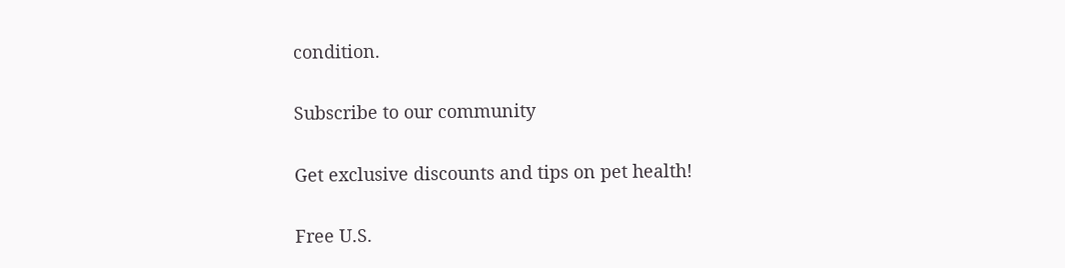condition.

Subscribe to our community

Get exclusive discounts and tips on pet health!

Free U.S.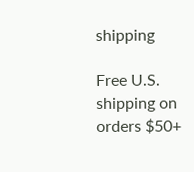shipping

Free U.S. shipping on orders $50+